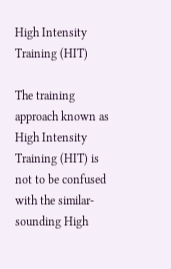High Intensity Training (HIT)

The training approach known as High Intensity Training (HIT) is not to be confused with the similar-sounding High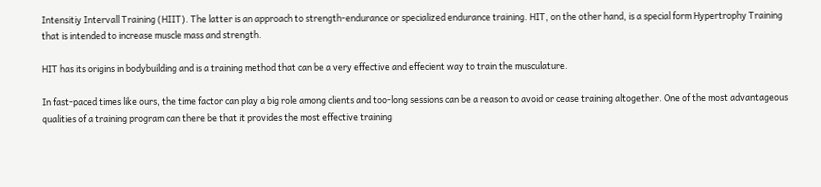Intensitiy Intervall Training (HIIT). The latter is an approach to strength-endurance or specialized endurance training. HIT, on the other hand, is a special form Hypertrophy Training that is intended to increase muscle mass and strength.

HIT has its origins in bodybuilding and is a training method that can be a very effective and effecient way to train the musculature.

In fast-paced times like ours, the time factor can play a big role among clients and too-long sessions can be a reason to avoid or cease training altogether. One of the most advantageous qualities of a training program can there be that it provides the most effective training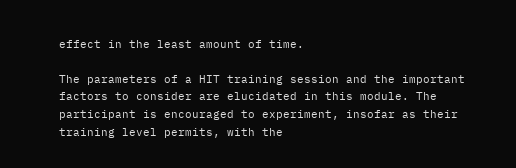effect in the least amount of time.

The parameters of a HIT training session and the important factors to consider are elucidated in this module. The participant is encouraged to experiment, insofar as their training level permits, with the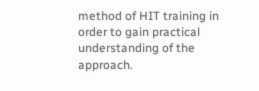method of HIT training in order to gain practical understanding of the approach.